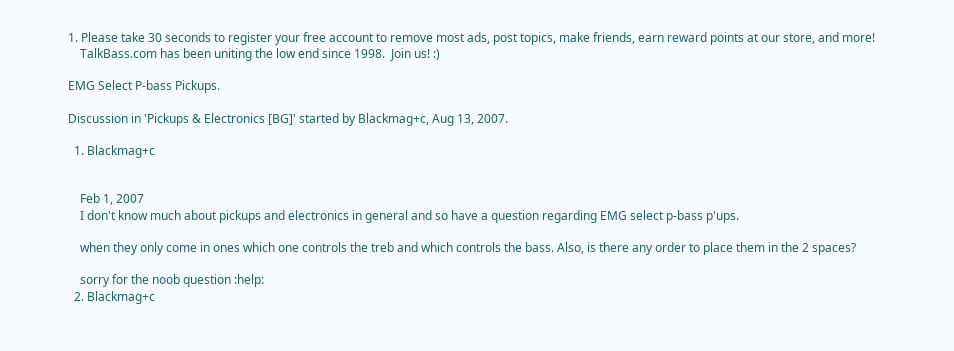1. Please take 30 seconds to register your free account to remove most ads, post topics, make friends, earn reward points at our store, and more!
    TalkBass.com has been uniting the low end since 1998.  Join us! :)

EMG Select P-bass Pickups.

Discussion in 'Pickups & Electronics [BG]' started by Blackmag+c, Aug 13, 2007.

  1. Blackmag+c


    Feb 1, 2007
    I don't know much about pickups and electronics in general and so have a question regarding EMG select p-bass p'ups.

    when they only come in ones which one controls the treb and which controls the bass. Also, is there any order to place them in the 2 spaces?

    sorry for the noob question :help:
  2. Blackmag+c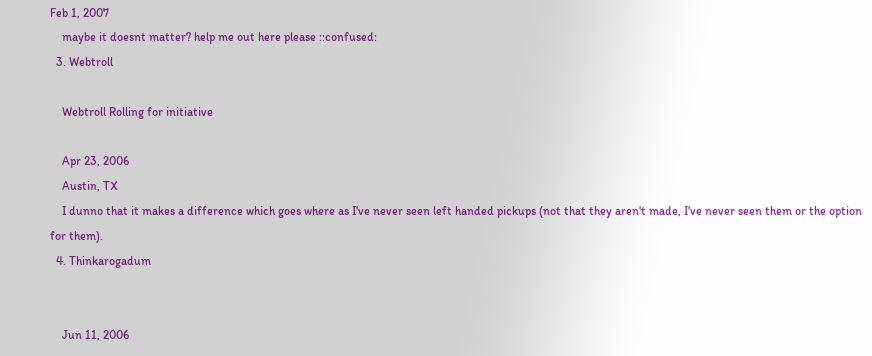Feb 1, 2007
    maybe it doesnt matter? help me out here please ::confused:
  3. Webtroll

    Webtroll Rolling for initiative

    Apr 23, 2006
    Austin, TX
    I dunno that it makes a difference which goes where as I've never seen left handed pickups (not that they aren't made, I've never seen them or the option for them).
  4. Thinkarogadum


    Jun 11, 2006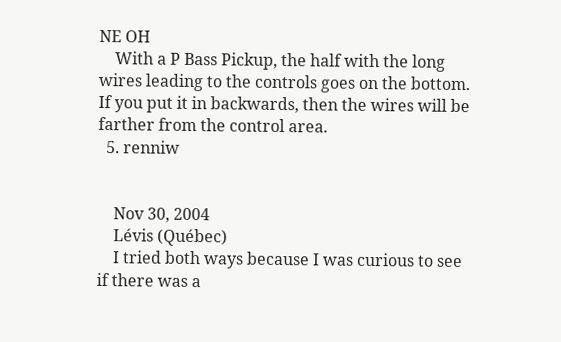NE OH
    With a P Bass Pickup, the half with the long wires leading to the controls goes on the bottom. If you put it in backwards, then the wires will be farther from the control area.
  5. renniw


    Nov 30, 2004
    Lévis (Québec)
    I tried both ways because I was curious to see if there was a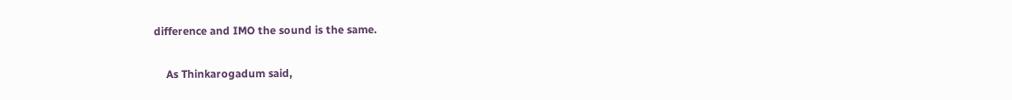difference and IMO the sound is the same.

    As Thinkarogadum said,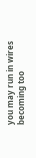you may run in wires becoming too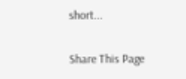short...

Share This Page